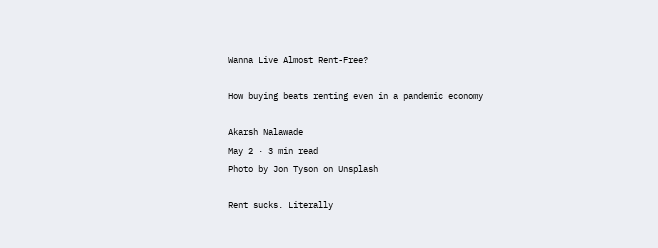Wanna Live Almost Rent-Free?

How buying beats renting even in a pandemic economy

Akarsh Nalawade
May 2 · 3 min read
Photo by Jon Tyson on Unsplash

Rent sucks. Literally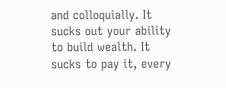and colloquially. It sucks out your ability to build wealth. It sucks to pay it, every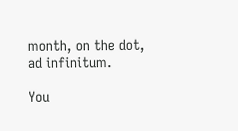month, on the dot, ad infinitum.

You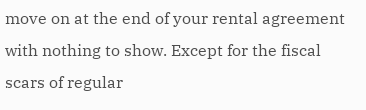move on at the end of your rental agreement with nothing to show. Except for the fiscal scars of regular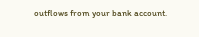outflows from your bank account.